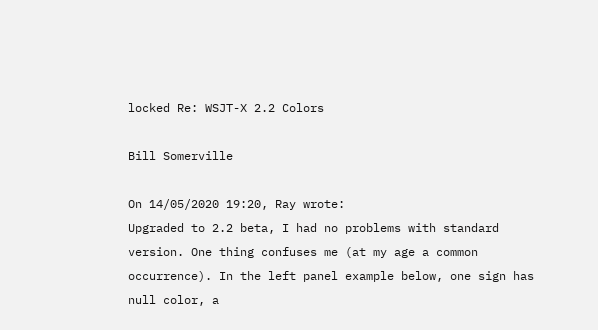locked Re: WSJT-X 2.2 Colors

Bill Somerville

On 14/05/2020 19:20, Ray wrote:
Upgraded to 2.2 beta, I had no problems with standard version. One thing confuses me (at my age a common occurrence). In the left panel example below, one sign has null color, a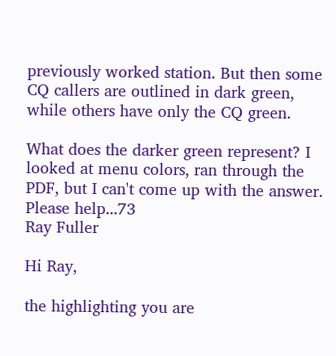previously worked station. But then some CQ callers are outlined in dark green, while others have only the CQ green.

What does the darker green represent? I looked at menu colors, ran through the PDF, but I can't come up with the answer.
Please help...73
Ray Fuller

Hi Ray,

the highlighting you are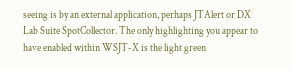seeing is by an external application, perhaps JTAlert or DX Lab Suite SpotCollector. The only highlighting you appear to have enabled within WSJT-X is the light green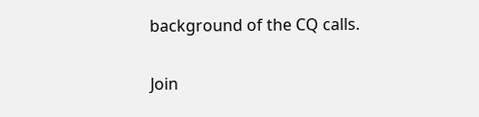background of the CQ calls.


Join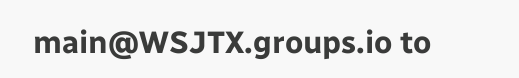main@WSJTX.groups.io to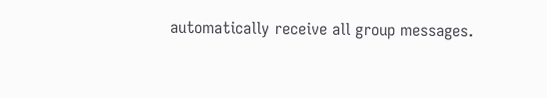automatically receive all group messages.